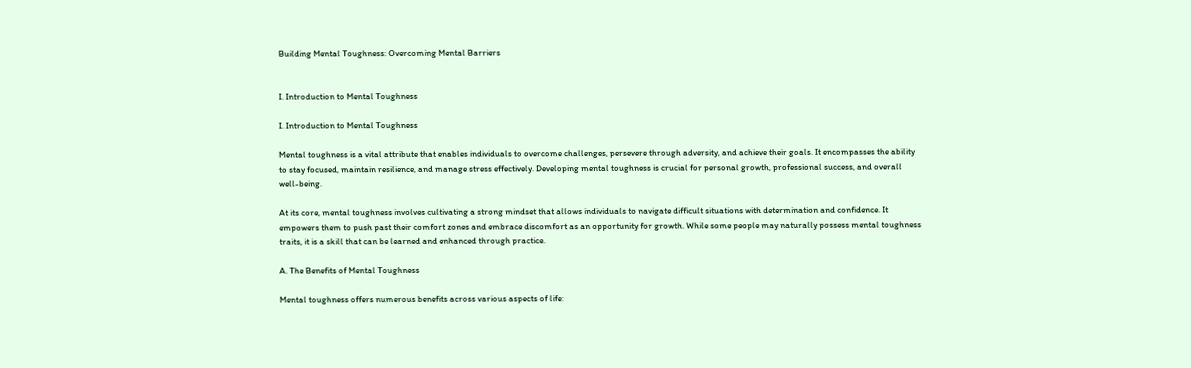Building Mental Toughness: Overcoming Mental Barriers


I. Introduction to Mental Toughness

I. Introduction to Mental Toughness

Mental toughness is a vital attribute that enables individuals to overcome challenges, persevere through adversity, and achieve their goals. It encompasses the ability to stay focused, maintain resilience, and manage stress effectively. Developing mental toughness is crucial for personal growth, professional success, and overall well-being.

At its core, mental toughness involves cultivating a strong mindset that allows individuals to navigate difficult situations with determination and confidence. It empowers them to push past their comfort zones and embrace discomfort as an opportunity for growth. While some people may naturally possess mental toughness traits, it is a skill that can be learned and enhanced through practice.

A. The Benefits of Mental Toughness

Mental toughness offers numerous benefits across various aspects of life: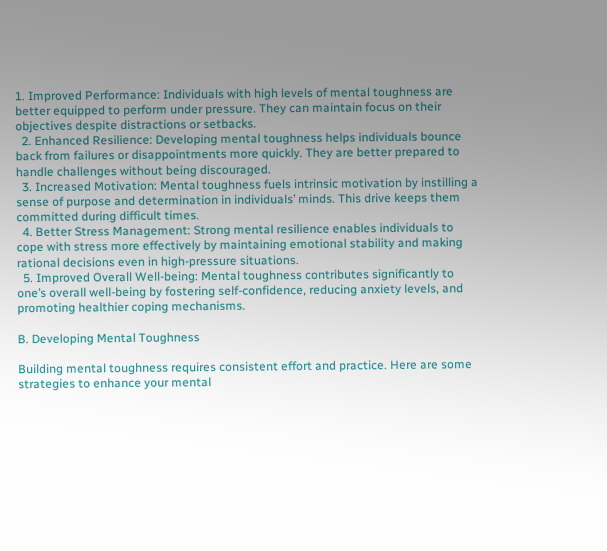1. Improved Performance: Individuals with high levels of mental toughness are better equipped to perform under pressure. They can maintain focus on their objectives despite distractions or setbacks.
  2. Enhanced Resilience: Developing mental toughness helps individuals bounce back from failures or disappointments more quickly. They are better prepared to handle challenges without being discouraged.
  3. Increased Motivation: Mental toughness fuels intrinsic motivation by instilling a sense of purpose and determination in individuals’ minds. This drive keeps them committed during difficult times.
  4. Better Stress Management: Strong mental resilience enables individuals to cope with stress more effectively by maintaining emotional stability and making rational decisions even in high-pressure situations.
  5. Improved Overall Well-being: Mental toughness contributes significantly to one’s overall well-being by fostering self-confidence, reducing anxiety levels, and promoting healthier coping mechanisms.

B. Developing Mental Toughness

Building mental toughness requires consistent effort and practice. Here are some strategies to enhance your mental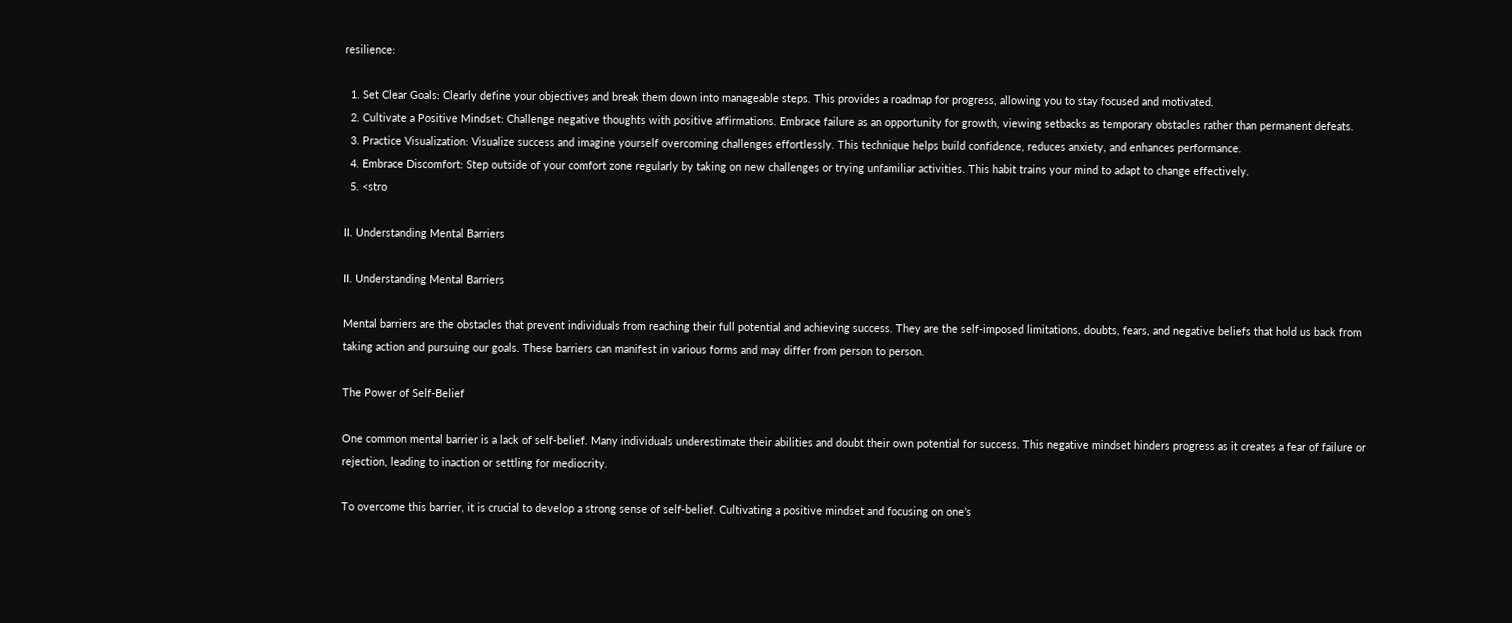resilience:

  1. Set Clear Goals: Clearly define your objectives and break them down into manageable steps. This provides a roadmap for progress, allowing you to stay focused and motivated.
  2. Cultivate a Positive Mindset: Challenge negative thoughts with positive affirmations. Embrace failure as an opportunity for growth, viewing setbacks as temporary obstacles rather than permanent defeats.
  3. Practice Visualization: Visualize success and imagine yourself overcoming challenges effortlessly. This technique helps build confidence, reduces anxiety, and enhances performance.
  4. Embrace Discomfort: Step outside of your comfort zone regularly by taking on new challenges or trying unfamiliar activities. This habit trains your mind to adapt to change effectively.
  5. <stro

II. Understanding Mental Barriers

II. Understanding Mental Barriers

Mental barriers are the obstacles that prevent individuals from reaching their full potential and achieving success. They are the self-imposed limitations, doubts, fears, and negative beliefs that hold us back from taking action and pursuing our goals. These barriers can manifest in various forms and may differ from person to person.

The Power of Self-Belief

One common mental barrier is a lack of self-belief. Many individuals underestimate their abilities and doubt their own potential for success. This negative mindset hinders progress as it creates a fear of failure or rejection, leading to inaction or settling for mediocrity.

To overcome this barrier, it is crucial to develop a strong sense of self-belief. Cultivating a positive mindset and focusing on one’s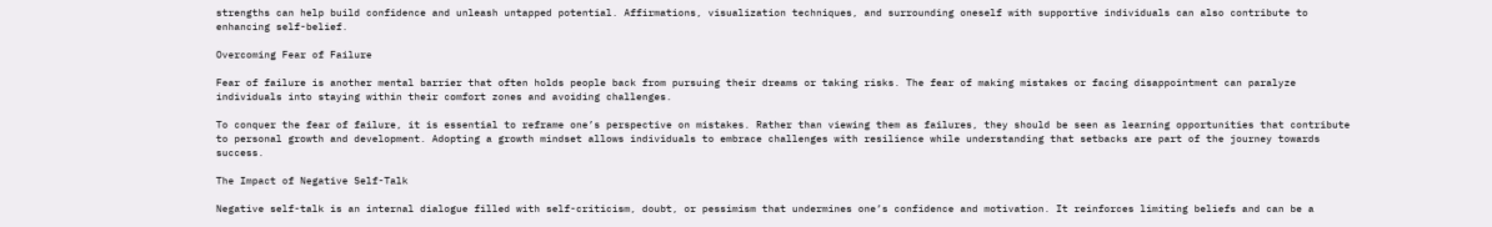strengths can help build confidence and unleash untapped potential. Affirmations, visualization techniques, and surrounding oneself with supportive individuals can also contribute to enhancing self-belief.

Overcoming Fear of Failure

Fear of failure is another mental barrier that often holds people back from pursuing their dreams or taking risks. The fear of making mistakes or facing disappointment can paralyze individuals into staying within their comfort zones and avoiding challenges.

To conquer the fear of failure, it is essential to reframe one’s perspective on mistakes. Rather than viewing them as failures, they should be seen as learning opportunities that contribute to personal growth and development. Adopting a growth mindset allows individuals to embrace challenges with resilience while understanding that setbacks are part of the journey towards success.

The Impact of Negative Self-Talk

Negative self-talk is an internal dialogue filled with self-criticism, doubt, or pessimism that undermines one’s confidence and motivation. It reinforces limiting beliefs and can be a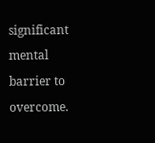significant mental barrier to overcome.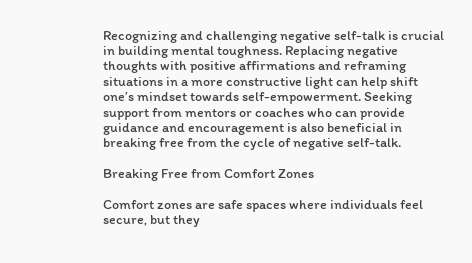Recognizing and challenging negative self-talk is crucial in building mental toughness. Replacing negative thoughts with positive affirmations and reframing situations in a more constructive light can help shift one’s mindset towards self-empowerment. Seeking support from mentors or coaches who can provide guidance and encouragement is also beneficial in breaking free from the cycle of negative self-talk.

Breaking Free from Comfort Zones

Comfort zones are safe spaces where individuals feel secure, but they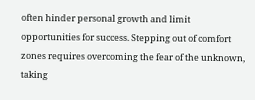often hinder personal growth and limit opportunities for success. Stepping out of comfort zones requires overcoming the fear of the unknown, taking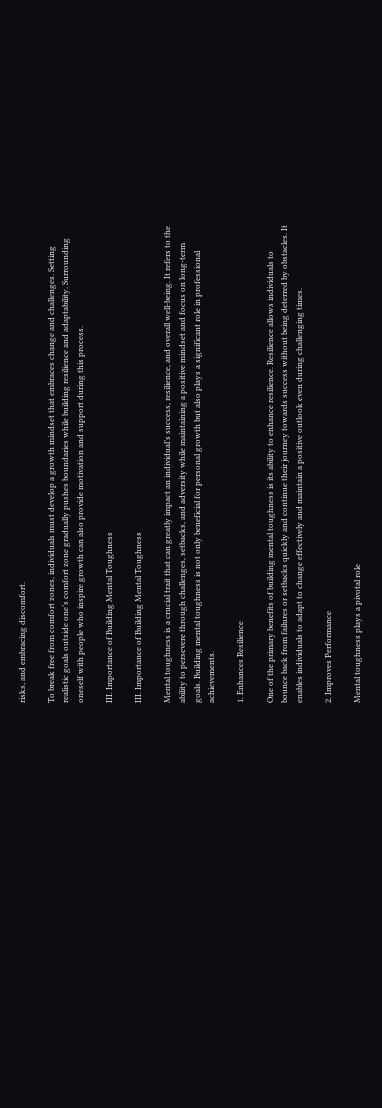risks, and embracing discomfort.

To break free from comfort zones, individuals must develop a growth mindset that embraces change and challenges. Setting realistic goals outside one’s comfort zone gradually pushes boundaries while building resilience and adaptability. Surrounding oneself with people who inspire growth can also provide motivation and support during this process.

III. Importance of Building Mental Toughness

III. Importance of Building Mental Toughness

Mental toughness is a crucial trait that can greatly impact an individual’s success, resilience, and overall well-being. It refers to the ability to persevere through challenges, setbacks, and adversity while maintaining a positive mindset and focus on long-term goals. Building mental toughness is not only beneficial for personal growth but also plays a significant role in professional achievements.

1. Enhances Resilience

One of the primary benefits of building mental toughness is its ability to enhance resilience. Resilience allows individuals to bounce back from failures or setbacks quickly and continue their journey towards success without being deterred by obstacles. It enables individuals to adapt to change effectively and maintain a positive outlook even during challenging times.

2. Improves Performance

Mental toughness plays a pivotal role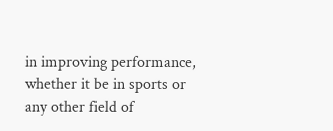in improving performance, whether it be in sports or any other field of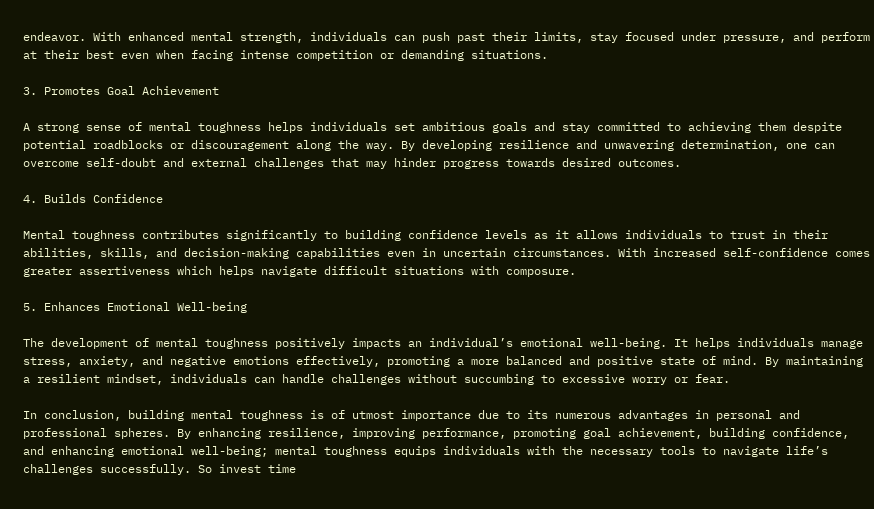endeavor. With enhanced mental strength, individuals can push past their limits, stay focused under pressure, and perform at their best even when facing intense competition or demanding situations.

3. Promotes Goal Achievement

A strong sense of mental toughness helps individuals set ambitious goals and stay committed to achieving them despite potential roadblocks or discouragement along the way. By developing resilience and unwavering determination, one can overcome self-doubt and external challenges that may hinder progress towards desired outcomes.

4. Builds Confidence

Mental toughness contributes significantly to building confidence levels as it allows individuals to trust in their abilities, skills, and decision-making capabilities even in uncertain circumstances. With increased self-confidence comes greater assertiveness which helps navigate difficult situations with composure.

5. Enhances Emotional Well-being

The development of mental toughness positively impacts an individual’s emotional well-being. It helps individuals manage stress, anxiety, and negative emotions effectively, promoting a more balanced and positive state of mind. By maintaining a resilient mindset, individuals can handle challenges without succumbing to excessive worry or fear.

In conclusion, building mental toughness is of utmost importance due to its numerous advantages in personal and professional spheres. By enhancing resilience, improving performance, promoting goal achievement, building confidence, and enhancing emotional well-being; mental toughness equips individuals with the necessary tools to navigate life’s challenges successfully. So invest time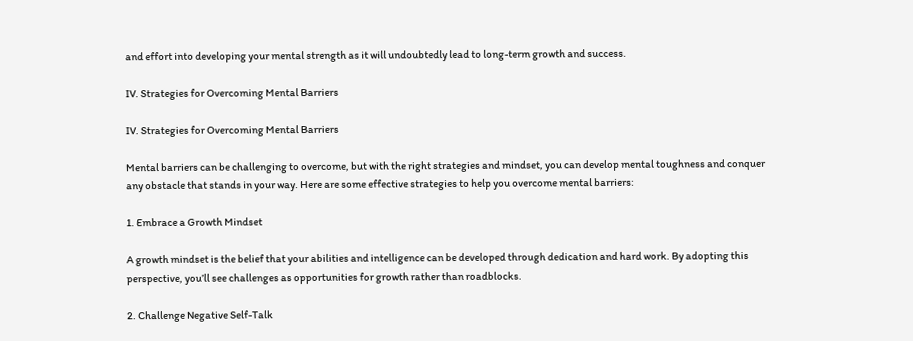and effort into developing your mental strength as it will undoubtedly lead to long-term growth and success.

IV. Strategies for Overcoming Mental Barriers

IV. Strategies for Overcoming Mental Barriers

Mental barriers can be challenging to overcome, but with the right strategies and mindset, you can develop mental toughness and conquer any obstacle that stands in your way. Here are some effective strategies to help you overcome mental barriers:

1. Embrace a Growth Mindset

A growth mindset is the belief that your abilities and intelligence can be developed through dedication and hard work. By adopting this perspective, you’ll see challenges as opportunities for growth rather than roadblocks.

2. Challenge Negative Self-Talk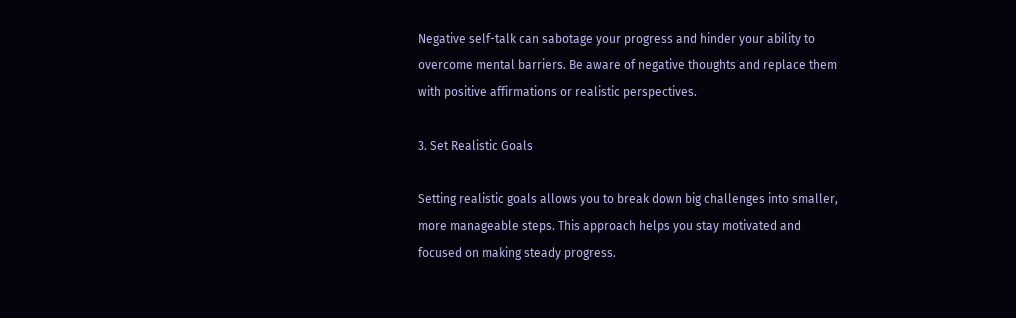Negative self-talk can sabotage your progress and hinder your ability to overcome mental barriers. Be aware of negative thoughts and replace them with positive affirmations or realistic perspectives.

3. Set Realistic Goals

Setting realistic goals allows you to break down big challenges into smaller, more manageable steps. This approach helps you stay motivated and focused on making steady progress.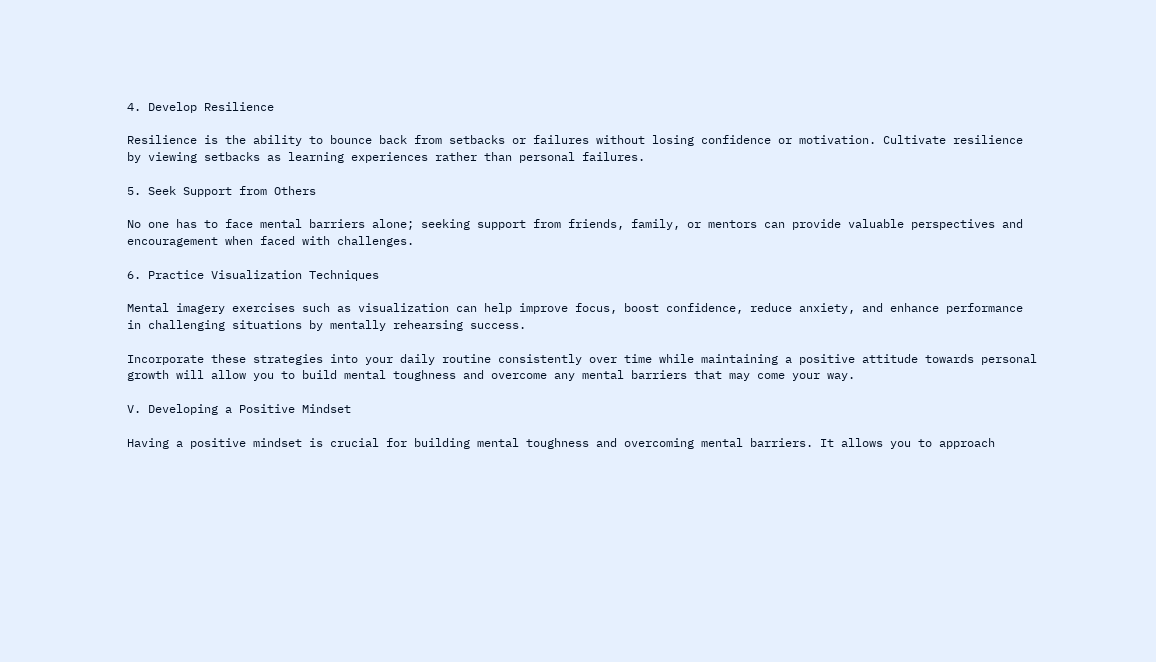4. Develop Resilience

Resilience is the ability to bounce back from setbacks or failures without losing confidence or motivation. Cultivate resilience by viewing setbacks as learning experiences rather than personal failures.

5. Seek Support from Others

No one has to face mental barriers alone; seeking support from friends, family, or mentors can provide valuable perspectives and encouragement when faced with challenges.

6. Practice Visualization Techniques

Mental imagery exercises such as visualization can help improve focus, boost confidence, reduce anxiety, and enhance performance in challenging situations by mentally rehearsing success.

Incorporate these strategies into your daily routine consistently over time while maintaining a positive attitude towards personal growth will allow you to build mental toughness and overcome any mental barriers that may come your way.

V. Developing a Positive Mindset

Having a positive mindset is crucial for building mental toughness and overcoming mental barriers. It allows you to approach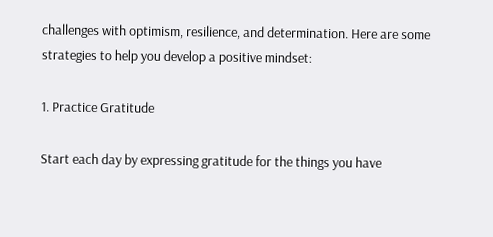challenges with optimism, resilience, and determination. Here are some strategies to help you develop a positive mindset:

1. Practice Gratitude

Start each day by expressing gratitude for the things you have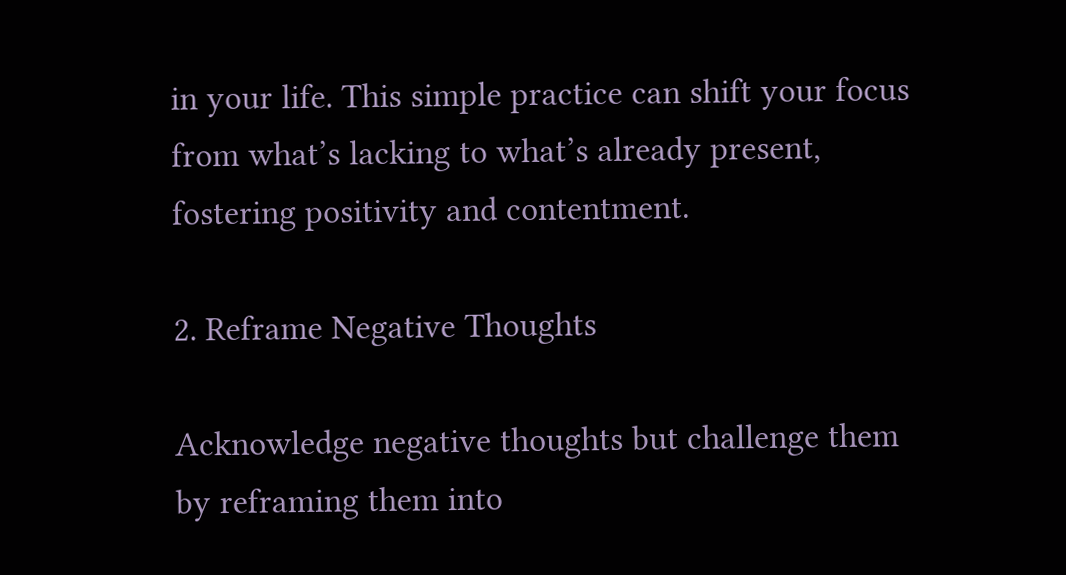in your life. This simple practice can shift your focus from what’s lacking to what’s already present, fostering positivity and contentment.

2. Reframe Negative Thoughts

Acknowledge negative thoughts but challenge them by reframing them into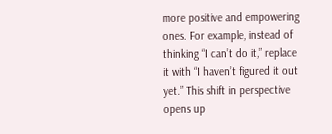more positive and empowering ones. For example, instead of thinking “I can’t do it,” replace it with “I haven’t figured it out yet.” This shift in perspective opens up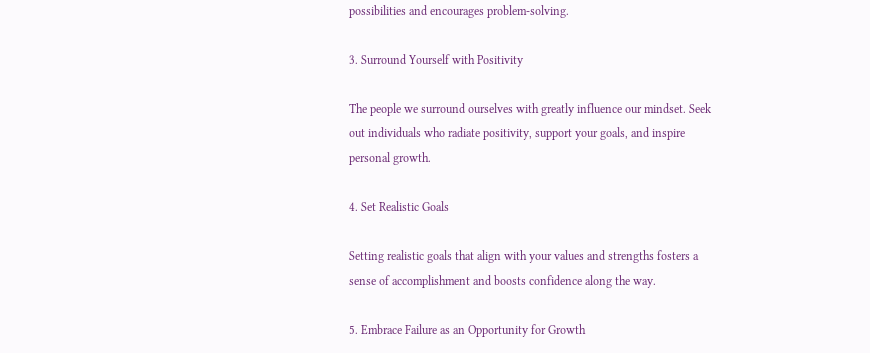possibilities and encourages problem-solving.

3. Surround Yourself with Positivity

The people we surround ourselves with greatly influence our mindset. Seek out individuals who radiate positivity, support your goals, and inspire personal growth.

4. Set Realistic Goals

Setting realistic goals that align with your values and strengths fosters a sense of accomplishment and boosts confidence along the way.

5. Embrace Failure as an Opportunity for Growth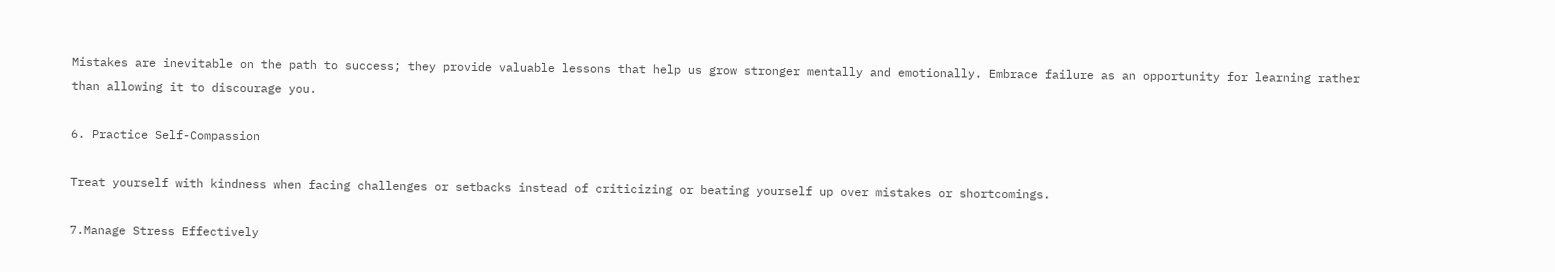Mistakes are inevitable on the path to success; they provide valuable lessons that help us grow stronger mentally and emotionally. Embrace failure as an opportunity for learning rather than allowing it to discourage you.

6. Practice Self-Compassion

Treat yourself with kindness when facing challenges or setbacks instead of criticizing or beating yourself up over mistakes or shortcomings.

7.Manage Stress Effectively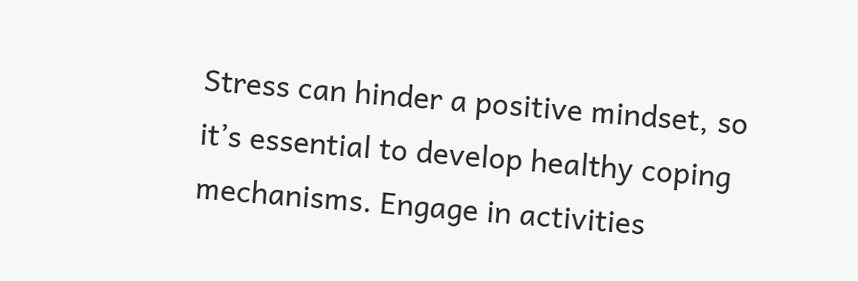Stress can hinder a positive mindset, so it’s essential to develop healthy coping mechanisms. Engage in activities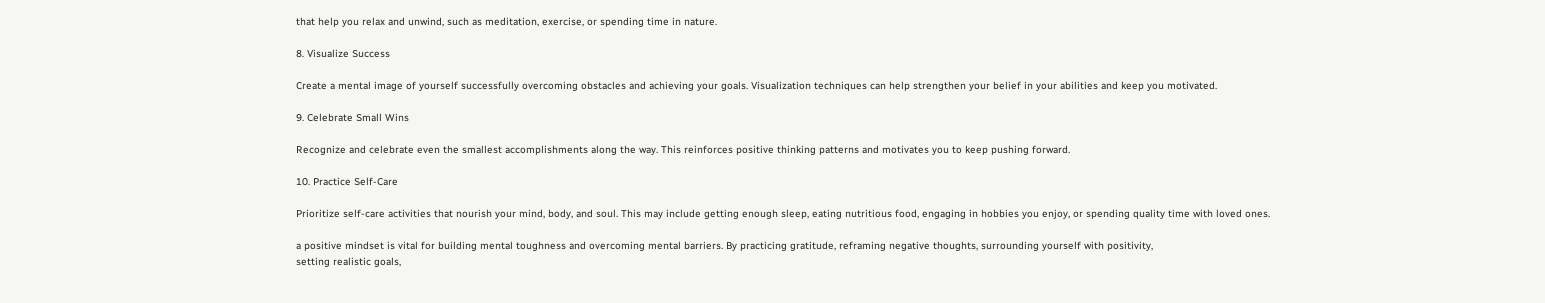that help you relax and unwind, such as meditation, exercise, or spending time in nature.

8. Visualize Success

Create a mental image of yourself successfully overcoming obstacles and achieving your goals. Visualization techniques can help strengthen your belief in your abilities and keep you motivated.

9. Celebrate Small Wins

Recognize and celebrate even the smallest accomplishments along the way. This reinforces positive thinking patterns and motivates you to keep pushing forward.

10. Practice Self-Care

Prioritize self-care activities that nourish your mind, body, and soul. This may include getting enough sleep, eating nutritious food, engaging in hobbies you enjoy, or spending quality time with loved ones.

a positive mindset is vital for building mental toughness and overcoming mental barriers. By practicing gratitude, reframing negative thoughts, surrounding yourself with positivity,
setting realistic goals,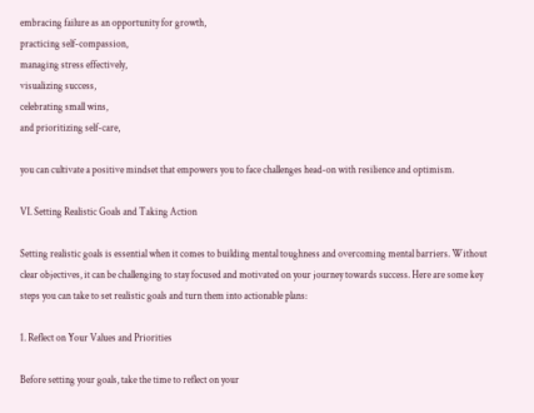embracing failure as an opportunity for growth,
practicing self-compassion,
managing stress effectively,
visualizing success,
celebrating small wins,
and prioritizing self-care,

you can cultivate a positive mindset that empowers you to face challenges head-on with resilience and optimism.

VI. Setting Realistic Goals and Taking Action

Setting realistic goals is essential when it comes to building mental toughness and overcoming mental barriers. Without clear objectives, it can be challenging to stay focused and motivated on your journey towards success. Here are some key steps you can take to set realistic goals and turn them into actionable plans:

1. Reflect on Your Values and Priorities

Before setting your goals, take the time to reflect on your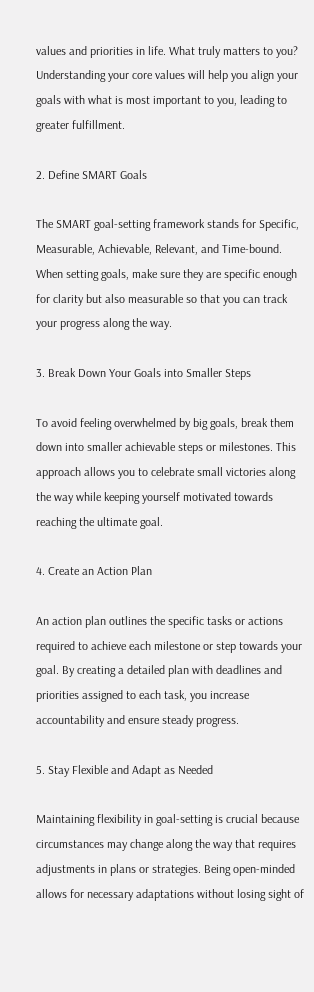values and priorities in life. What truly matters to you? Understanding your core values will help you align your goals with what is most important to you, leading to greater fulfillment.

2. Define SMART Goals

The SMART goal-setting framework stands for Specific, Measurable, Achievable, Relevant, and Time-bound. When setting goals, make sure they are specific enough for clarity but also measurable so that you can track your progress along the way.

3. Break Down Your Goals into Smaller Steps

To avoid feeling overwhelmed by big goals, break them down into smaller achievable steps or milestones. This approach allows you to celebrate small victories along the way while keeping yourself motivated towards reaching the ultimate goal.

4. Create an Action Plan

An action plan outlines the specific tasks or actions required to achieve each milestone or step towards your goal. By creating a detailed plan with deadlines and priorities assigned to each task, you increase accountability and ensure steady progress.

5. Stay Flexible and Adapt as Needed

Maintaining flexibility in goal-setting is crucial because circumstances may change along the way that requires adjustments in plans or strategies. Being open-minded allows for necessary adaptations without losing sight of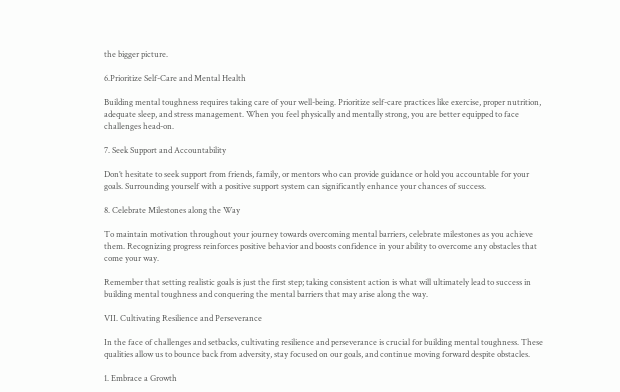the bigger picture.

6.Prioritize Self-Care and Mental Health

Building mental toughness requires taking care of your well-being. Prioritize self-care practices like exercise, proper nutrition, adequate sleep, and stress management. When you feel physically and mentally strong, you are better equipped to face challenges head-on.

7. Seek Support and Accountability

Don’t hesitate to seek support from friends, family, or mentors who can provide guidance or hold you accountable for your goals. Surrounding yourself with a positive support system can significantly enhance your chances of success.

8. Celebrate Milestones along the Way

To maintain motivation throughout your journey towards overcoming mental barriers, celebrate milestones as you achieve them. Recognizing progress reinforces positive behavior and boosts confidence in your ability to overcome any obstacles that come your way.

Remember that setting realistic goals is just the first step; taking consistent action is what will ultimately lead to success in building mental toughness and conquering the mental barriers that may arise along the way.

VII. Cultivating Resilience and Perseverance

In the face of challenges and setbacks, cultivating resilience and perseverance is crucial for building mental toughness. These qualities allow us to bounce back from adversity, stay focused on our goals, and continue moving forward despite obstacles.

1. Embrace a Growth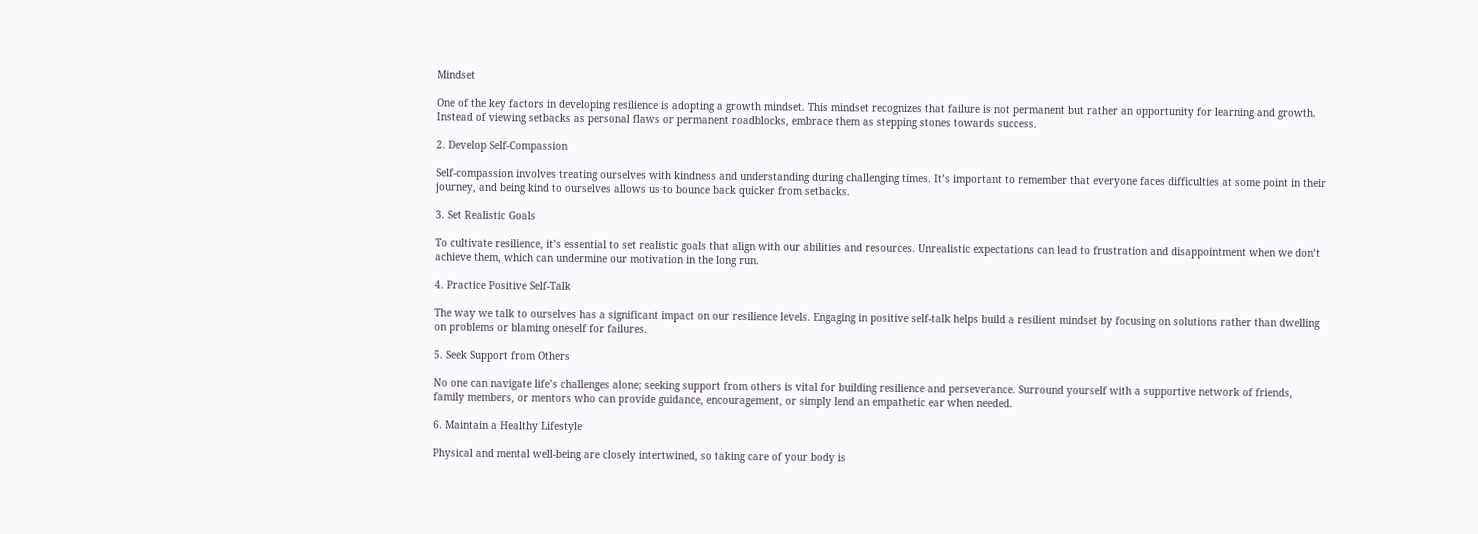Mindset

One of the key factors in developing resilience is adopting a growth mindset. This mindset recognizes that failure is not permanent but rather an opportunity for learning and growth. Instead of viewing setbacks as personal flaws or permanent roadblocks, embrace them as stepping stones towards success.

2. Develop Self-Compassion

Self-compassion involves treating ourselves with kindness and understanding during challenging times. It’s important to remember that everyone faces difficulties at some point in their journey, and being kind to ourselves allows us to bounce back quicker from setbacks.

3. Set Realistic Goals

To cultivate resilience, it’s essential to set realistic goals that align with our abilities and resources. Unrealistic expectations can lead to frustration and disappointment when we don’t achieve them, which can undermine our motivation in the long run.

4. Practice Positive Self-Talk

The way we talk to ourselves has a significant impact on our resilience levels. Engaging in positive self-talk helps build a resilient mindset by focusing on solutions rather than dwelling on problems or blaming oneself for failures.

5. Seek Support from Others

No one can navigate life’s challenges alone; seeking support from others is vital for building resilience and perseverance. Surround yourself with a supportive network of friends, family members, or mentors who can provide guidance, encouragement, or simply lend an empathetic ear when needed.

6. Maintain a Healthy Lifestyle

Physical and mental well-being are closely intertwined, so taking care of your body is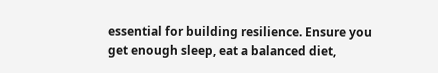essential for building resilience. Ensure you get enough sleep, eat a balanced diet,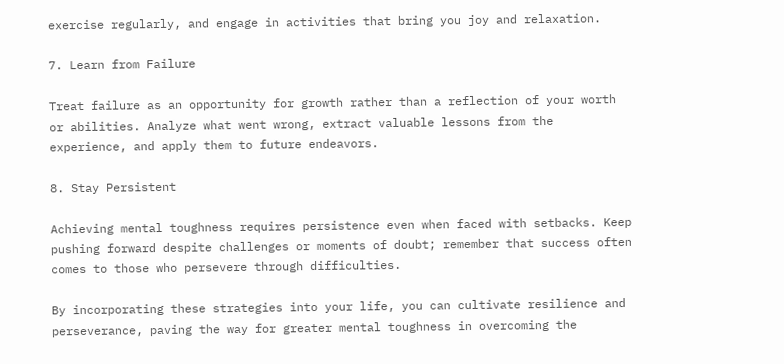exercise regularly, and engage in activities that bring you joy and relaxation.

7. Learn from Failure

Treat failure as an opportunity for growth rather than a reflection of your worth or abilities. Analyze what went wrong, extract valuable lessons from the experience, and apply them to future endeavors.

8. Stay Persistent

Achieving mental toughness requires persistence even when faced with setbacks. Keep pushing forward despite challenges or moments of doubt; remember that success often comes to those who persevere through difficulties.

By incorporating these strategies into your life, you can cultivate resilience and perseverance, paving the way for greater mental toughness in overcoming the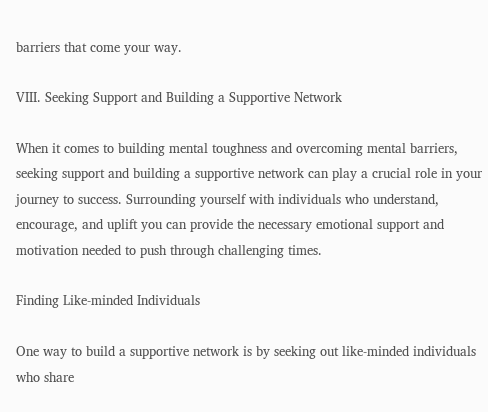barriers that come your way.

VIII. Seeking Support and Building a Supportive Network

When it comes to building mental toughness and overcoming mental barriers, seeking support and building a supportive network can play a crucial role in your journey to success. Surrounding yourself with individuals who understand, encourage, and uplift you can provide the necessary emotional support and motivation needed to push through challenging times.

Finding Like-minded Individuals

One way to build a supportive network is by seeking out like-minded individuals who share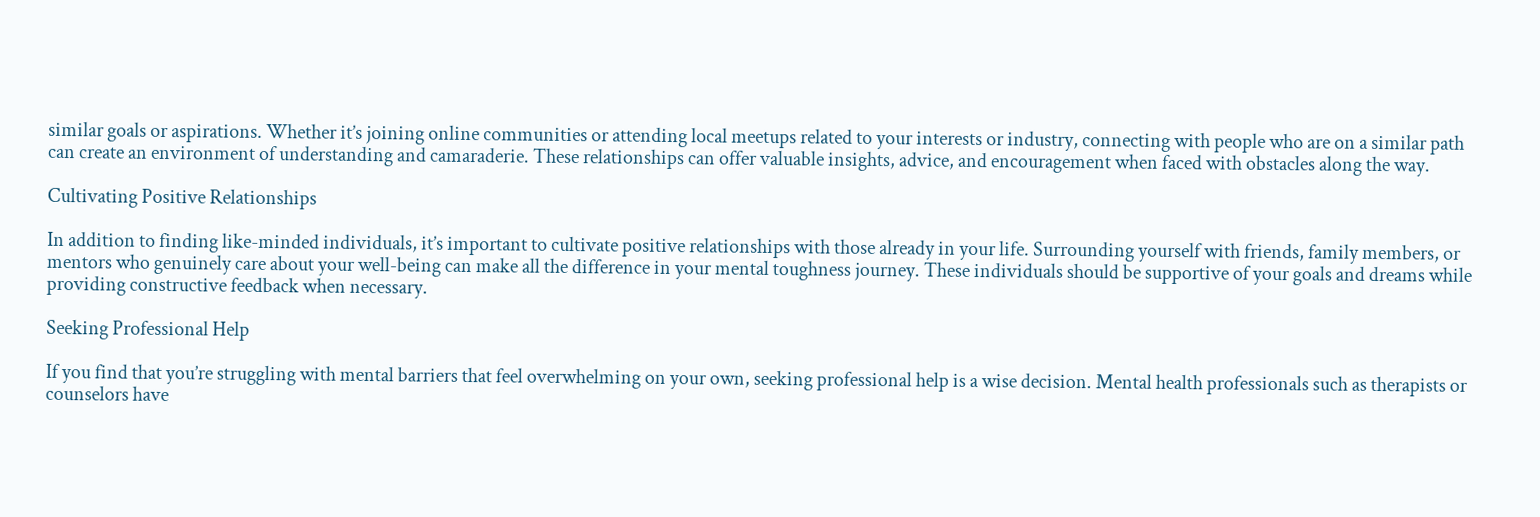similar goals or aspirations. Whether it’s joining online communities or attending local meetups related to your interests or industry, connecting with people who are on a similar path can create an environment of understanding and camaraderie. These relationships can offer valuable insights, advice, and encouragement when faced with obstacles along the way.

Cultivating Positive Relationships

In addition to finding like-minded individuals, it’s important to cultivate positive relationships with those already in your life. Surrounding yourself with friends, family members, or mentors who genuinely care about your well-being can make all the difference in your mental toughness journey. These individuals should be supportive of your goals and dreams while providing constructive feedback when necessary.

Seeking Professional Help

If you find that you’re struggling with mental barriers that feel overwhelming on your own, seeking professional help is a wise decision. Mental health professionals such as therapists or counselors have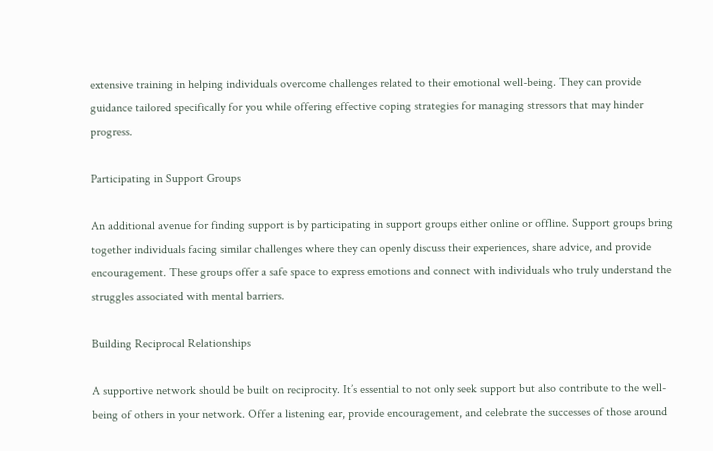extensive training in helping individuals overcome challenges related to their emotional well-being. They can provide guidance tailored specifically for you while offering effective coping strategies for managing stressors that may hinder progress.

Participating in Support Groups

An additional avenue for finding support is by participating in support groups either online or offline. Support groups bring together individuals facing similar challenges where they can openly discuss their experiences, share advice, and provide encouragement. These groups offer a safe space to express emotions and connect with individuals who truly understand the struggles associated with mental barriers.

Building Reciprocal Relationships

A supportive network should be built on reciprocity. It’s essential to not only seek support but also contribute to the well-being of others in your network. Offer a listening ear, provide encouragement, and celebrate the successes of those around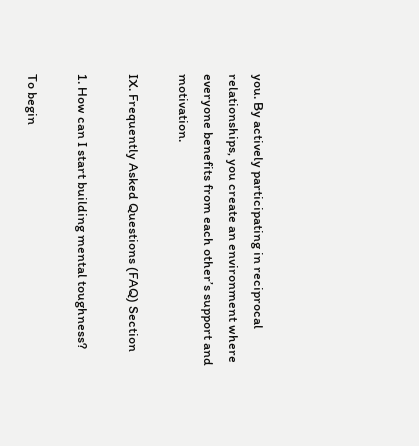you. By actively participating in reciprocal relationships, you create an environment where everyone benefits from each other’s support and motivation.

IX. Frequently Asked Questions (FAQ) Section

1. How can I start building mental toughness?

To begin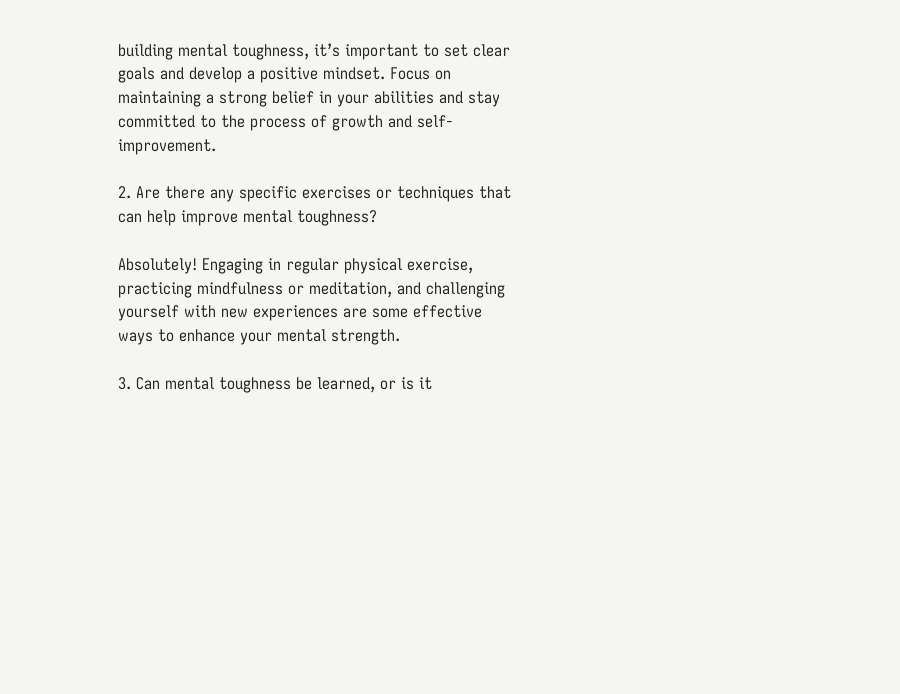building mental toughness, it’s important to set clear goals and develop a positive mindset. Focus on maintaining a strong belief in your abilities and stay committed to the process of growth and self-improvement.

2. Are there any specific exercises or techniques that can help improve mental toughness?

Absolutely! Engaging in regular physical exercise, practicing mindfulness or meditation, and challenging yourself with new experiences are some effective ways to enhance your mental strength.

3. Can mental toughness be learned, or is it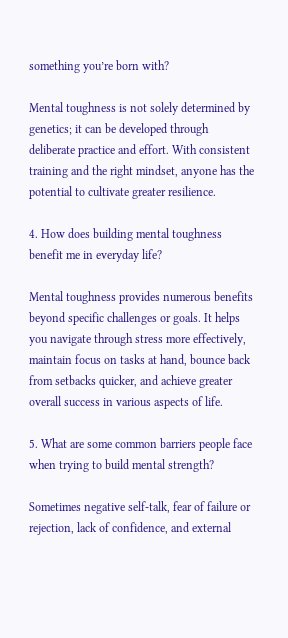something you’re born with?

Mental toughness is not solely determined by genetics; it can be developed through deliberate practice and effort. With consistent training and the right mindset, anyone has the potential to cultivate greater resilience.

4. How does building mental toughness benefit me in everyday life?

Mental toughness provides numerous benefits beyond specific challenges or goals. It helps you navigate through stress more effectively, maintain focus on tasks at hand, bounce back from setbacks quicker, and achieve greater overall success in various aspects of life.

5. What are some common barriers people face when trying to build mental strength?

Sometimes negative self-talk, fear of failure or rejection, lack of confidence, and external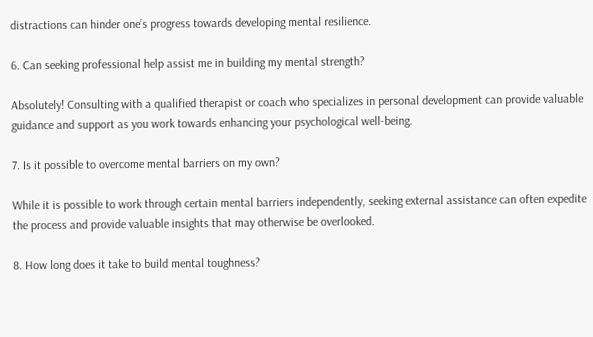distractions can hinder one’s progress towards developing mental resilience.

6. Can seeking professional help assist me in building my mental strength?

Absolutely! Consulting with a qualified therapist or coach who specializes in personal development can provide valuable guidance and support as you work towards enhancing your psychological well-being.

7. Is it possible to overcome mental barriers on my own?

While it is possible to work through certain mental barriers independently, seeking external assistance can often expedite the process and provide valuable insights that may otherwise be overlooked.

8. How long does it take to build mental toughness?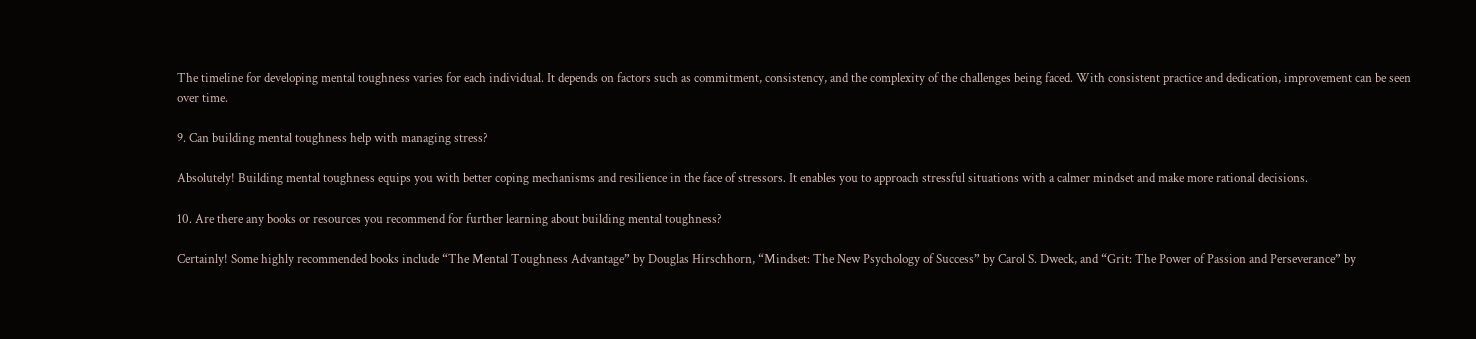The timeline for developing mental toughness varies for each individual. It depends on factors such as commitment, consistency, and the complexity of the challenges being faced. With consistent practice and dedication, improvement can be seen over time.

9. Can building mental toughness help with managing stress?

Absolutely! Building mental toughness equips you with better coping mechanisms and resilience in the face of stressors. It enables you to approach stressful situations with a calmer mindset and make more rational decisions.

10. Are there any books or resources you recommend for further learning about building mental toughness?

Certainly! Some highly recommended books include “The Mental Toughness Advantage” by Douglas Hirschhorn, “Mindset: The New Psychology of Success” by Carol S. Dweck, and “Grit: The Power of Passion and Perseverance” by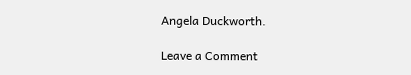Angela Duckworth.

Leave a Comment